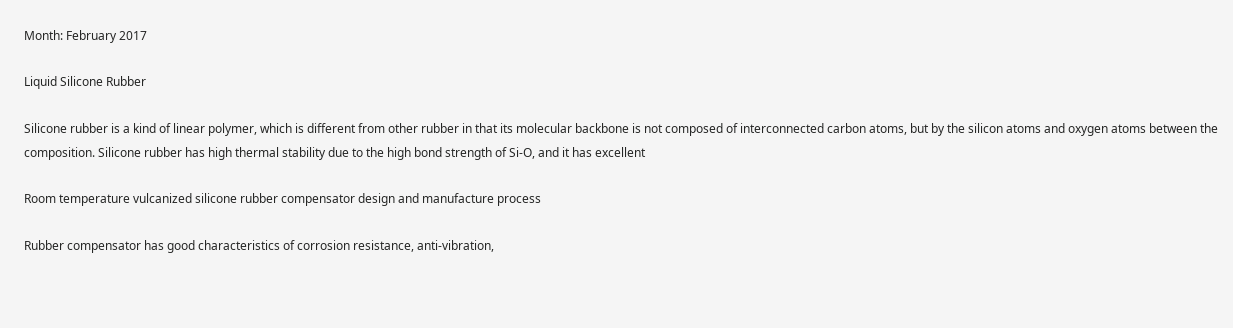Month: February 2017

Liquid Silicone Rubber

Silicone rubber is a kind of linear polymer, which is different from other rubber in that its molecular backbone is not composed of interconnected carbon atoms, but by the silicon atoms and oxygen atoms between the composition. Silicone rubber has high thermal stability due to the high bond strength of Si-O, and it has excellent

Room temperature vulcanized silicone rubber compensator design and manufacture process

Rubber compensator has good characteristics of corrosion resistance, anti-vibration,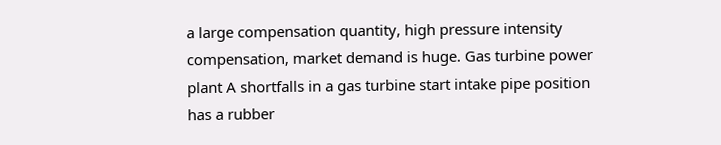a large compensation quantity, high pressure intensity compensation, market demand is huge. Gas turbine power plant A shortfalls in a gas turbine start intake pipe position has a rubber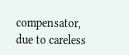compensator, due to careless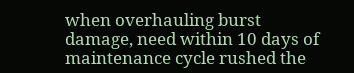when overhauling burst damage, need within 10 days of maintenance cycle rushed the